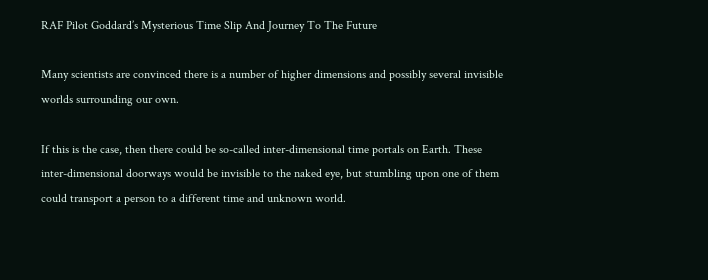RAF Pilot Goddard’s Mysterious Time Slip And Journey To The Future

Many scientists are convinced there is a number of higher dimensions and possibly several invisible worlds surrounding our own.

If this is the case, then there could be so-called inter-dimensional time portals on Earth. These inter-dimensional doorways would be invisible to the naked eye, but stumbling upon one of them could transport a person to a different time and unknown world.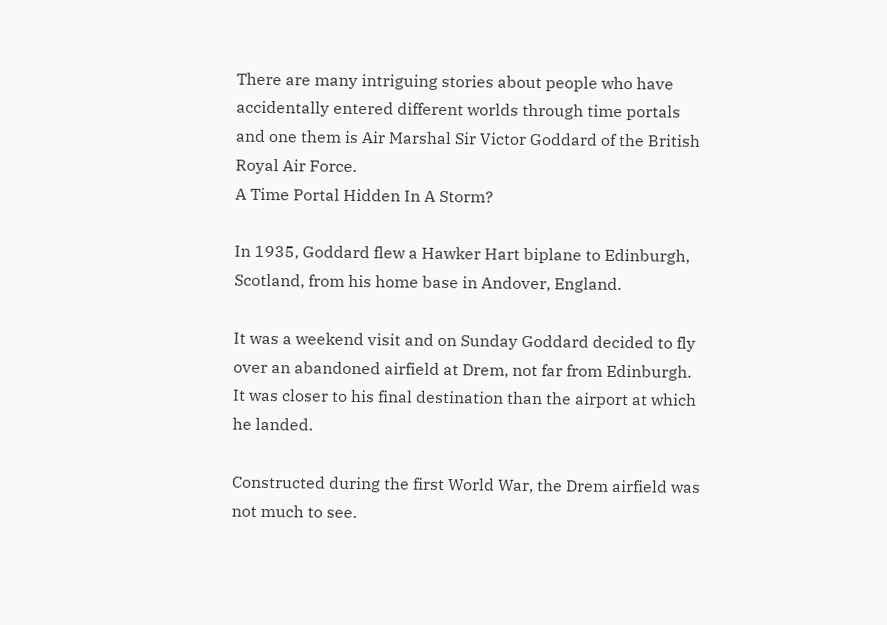There are many intriguing stories about people who have accidentally entered different worlds through time portals and one them is Air Marshal Sir Victor Goddard of the British Royal Air Force.
A Time Portal Hidden In A Storm?

In 1935, Goddard flew a Hawker Hart biplane to Edinburgh, Scotland, from his home base in Andover, England.

It was a weekend visit and on Sunday Goddard decided to fly over an abandoned airfield at Drem, not far from Edinburgh.  It was closer to his final destination than the airport at which he landed.

Constructed during the first World War, the Drem airfield was not much to see.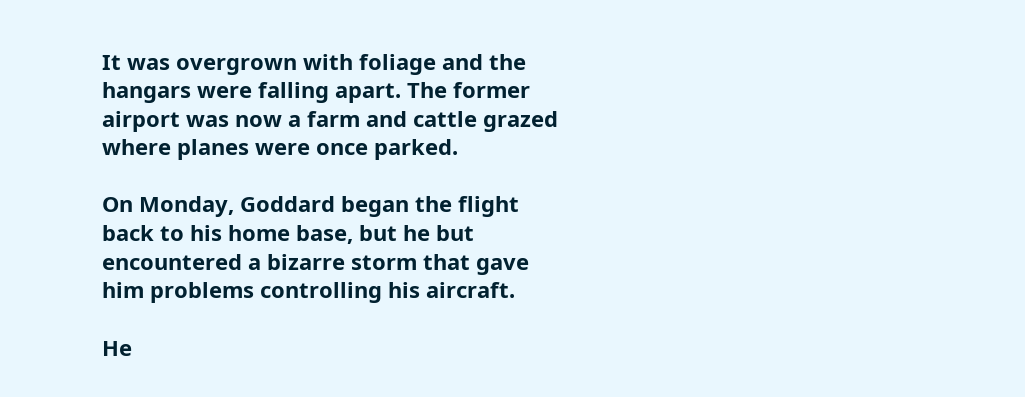It was overgrown with foliage and the hangars were falling apart. The former airport was now a farm and cattle grazed where planes were once parked.

On Monday, Goddard began the flight back to his home base, but he but encountered a bizarre storm that gave him problems controlling his aircraft.

He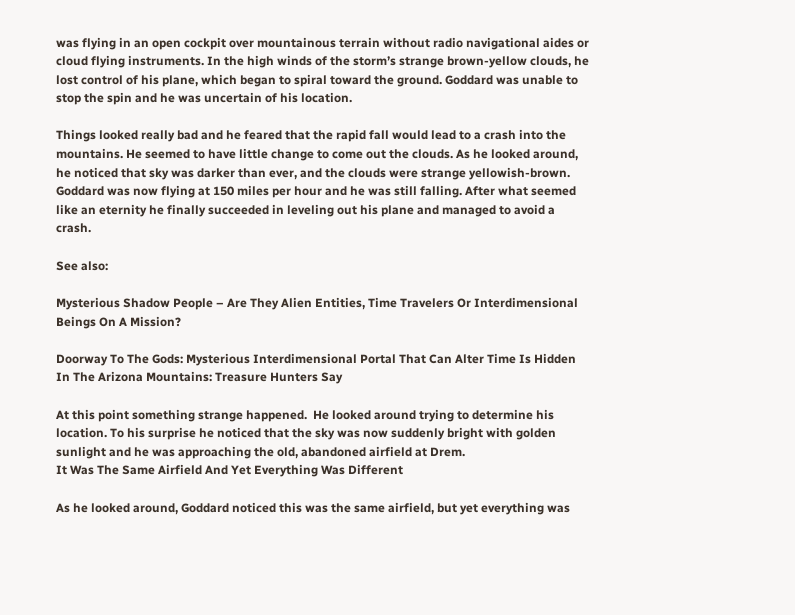was flying in an open cockpit over mountainous terrain without radio navigational aides or cloud flying instruments. In the high winds of the storm’s strange brown-yellow clouds, he lost control of his plane, which began to spiral toward the ground. Goddard was unable to stop the spin and he was uncertain of his location.

Things looked really bad and he feared that the rapid fall would lead to a crash into the mountains. He seemed to have little change to come out the clouds. As he looked around, he noticed that sky was darker than ever, and the clouds were strange yellowish-brown. Goddard was now flying at 150 miles per hour and he was still falling. After what seemed like an eternity he finally succeeded in leveling out his plane and managed to avoid a crash.

See also:

Mysterious Shadow People – Are They Alien Entities, Time Travelers Or Interdimensional Beings On A Mission?

Doorway To The Gods: Mysterious Interdimensional Portal That Can Alter Time Is Hidden In The Arizona Mountains: Treasure Hunters Say

At this point something strange happened.  He looked around trying to determine his location. To his surprise he noticed that the sky was now suddenly bright with golden sunlight and he was approaching the old, abandoned airfield at Drem.
It Was The Same Airfield And Yet Everything Was Different

As he looked around, Goddard noticed this was the same airfield, but yet everything was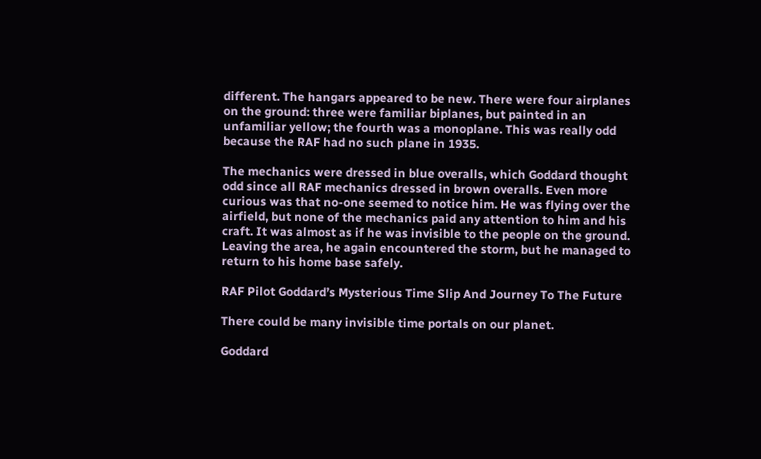different. The hangars appeared to be new. There were four airplanes on the ground: three were familiar biplanes, but painted in an unfamiliar yellow; the fourth was a monoplane. This was really odd because the RAF had no such plane in 1935.

The mechanics were dressed in blue overalls, which Goddard thought odd since all RAF mechanics dressed in brown overalls. Even more curious was that no-one seemed to notice him. He was flying over the airfield, but none of the mechanics paid any attention to him and his craft. It was almost as if he was invisible to the people on the ground. Leaving the area, he again encountered the storm, but he managed to return to his home base safely.

RAF Pilot Goddard’s Mysterious Time Slip And Journey To The Future

There could be many invisible time portals on our planet.

Goddard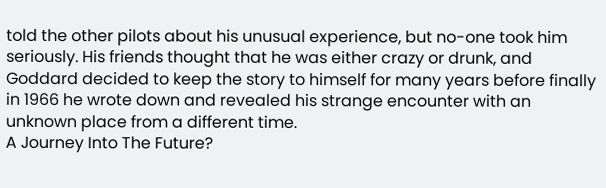told the other pilots about his unusual experience, but no-one took him seriously. His friends thought that he was either crazy or drunk, and Goddard decided to keep the story to himself for many years before finally in 1966 he wrote down and revealed his strange encounter with an unknown place from a different time.
A Journey Into The Future?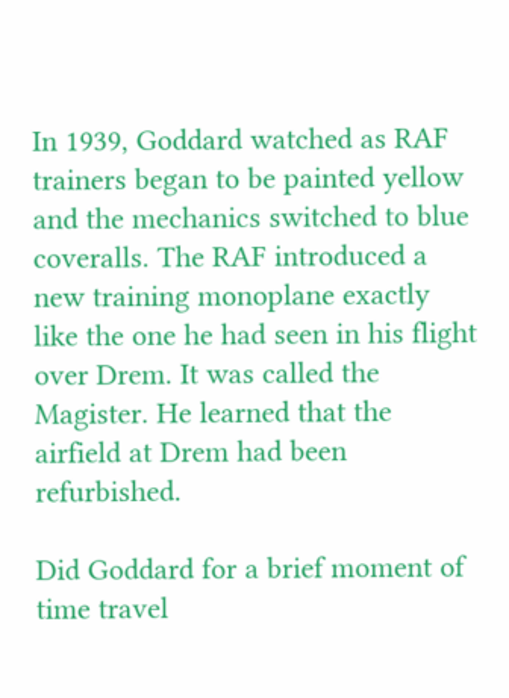In 1939, Goddard watched as RAF trainers began to be painted yellow and the mechanics switched to blue coveralls. The RAF introduced a new training monoplane exactly like the one he had seen in his flight over Drem. It was called the Magister. He learned that the airfield at Drem had been refurbished.

Did Goddard for a brief moment of time travel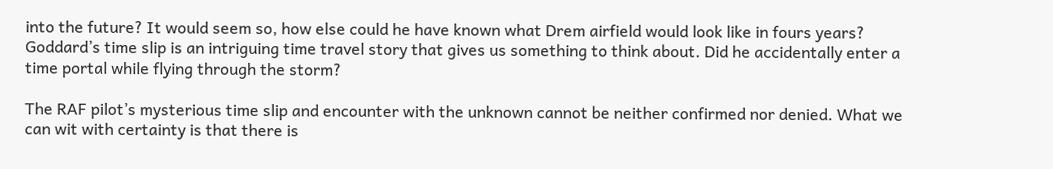into the future? It would seem so, how else could he have known what Drem airfield would look like in fours years? Goddard’s time slip is an intriguing time travel story that gives us something to think about. Did he accidentally enter a time portal while flying through the storm?

The RAF pilot’s mysterious time slip and encounter with the unknown cannot be neither confirmed nor denied. What we can wit with certainty is that there is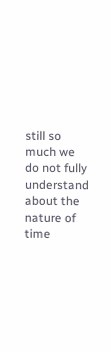still so much we do not fully understand about the nature of time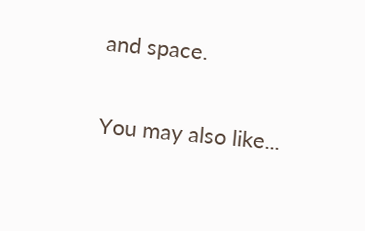and space.

You may also like...